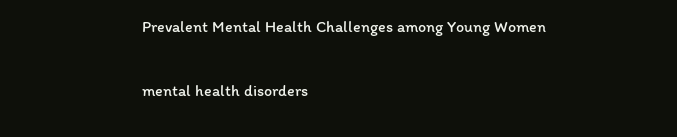Prevalent Mental Health Challenges among Young Women

mental health disorders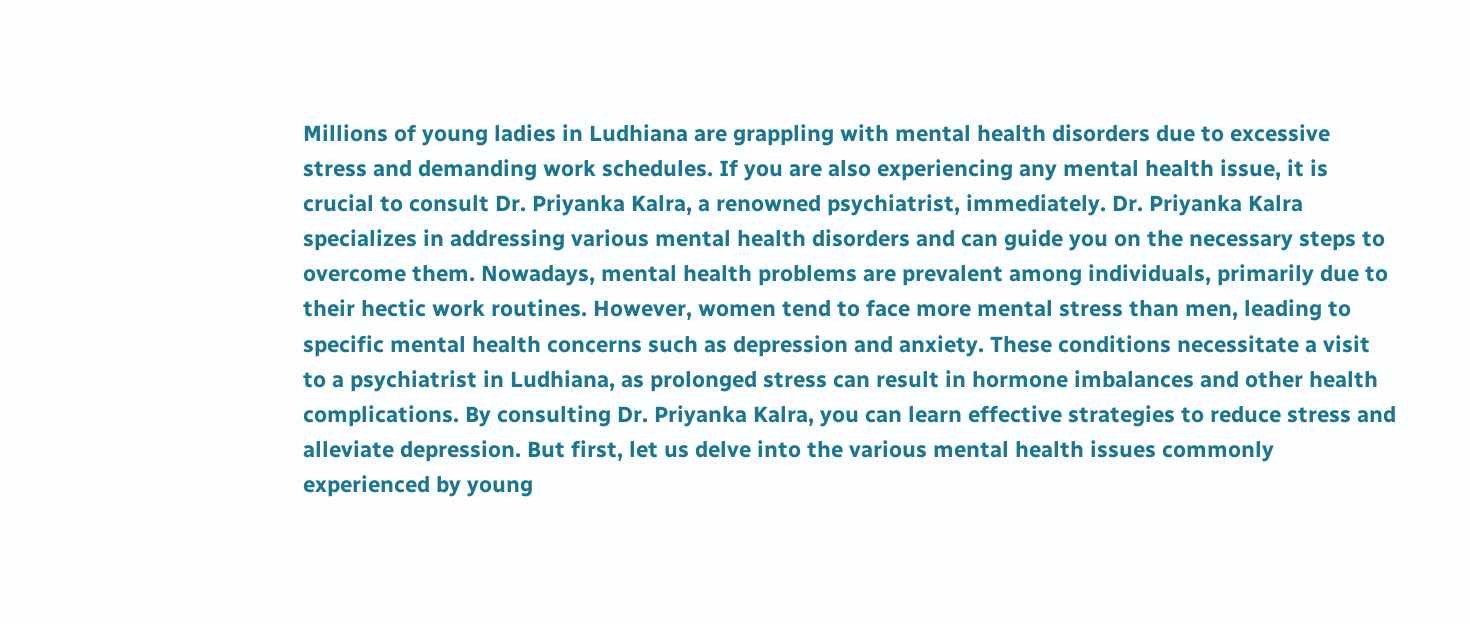Millions of young ladies in Ludhiana are grappling with mental health disorders due to excessive stress and demanding work schedules. If you are also experiencing any mental health issue, it is crucial to consult Dr. Priyanka Kalra, a renowned psychiatrist, immediately. Dr. Priyanka Kalra specializes in addressing various mental health disorders and can guide you on the necessary steps to overcome them. Nowadays, mental health problems are prevalent among individuals, primarily due to their hectic work routines. However, women tend to face more mental stress than men, leading to specific mental health concerns such as depression and anxiety. These conditions necessitate a visit to a psychiatrist in Ludhiana, as prolonged stress can result in hormone imbalances and other health complications. By consulting Dr. Priyanka Kalra, you can learn effective strategies to reduce stress and alleviate depression. But first, let us delve into the various mental health issues commonly experienced by young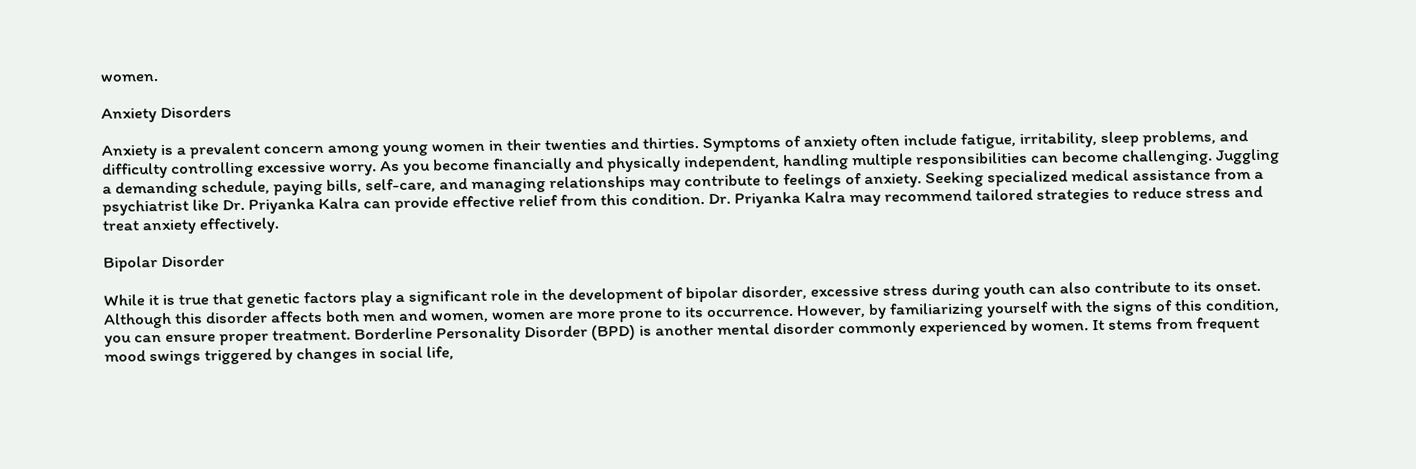women.

Anxiety Disorders

Anxiety is a prevalent concern among young women in their twenties and thirties. Symptoms of anxiety often include fatigue, irritability, sleep problems, and difficulty controlling excessive worry. As you become financially and physically independent, handling multiple responsibilities can become challenging. Juggling a demanding schedule, paying bills, self-care, and managing relationships may contribute to feelings of anxiety. Seeking specialized medical assistance from a psychiatrist like Dr. Priyanka Kalra can provide effective relief from this condition. Dr. Priyanka Kalra may recommend tailored strategies to reduce stress and treat anxiety effectively.

Bipolar Disorder

While it is true that genetic factors play a significant role in the development of bipolar disorder, excessive stress during youth can also contribute to its onset. Although this disorder affects both men and women, women are more prone to its occurrence. However, by familiarizing yourself with the signs of this condition, you can ensure proper treatment. Borderline Personality Disorder (BPD) is another mental disorder commonly experienced by women. It stems from frequent mood swings triggered by changes in social life,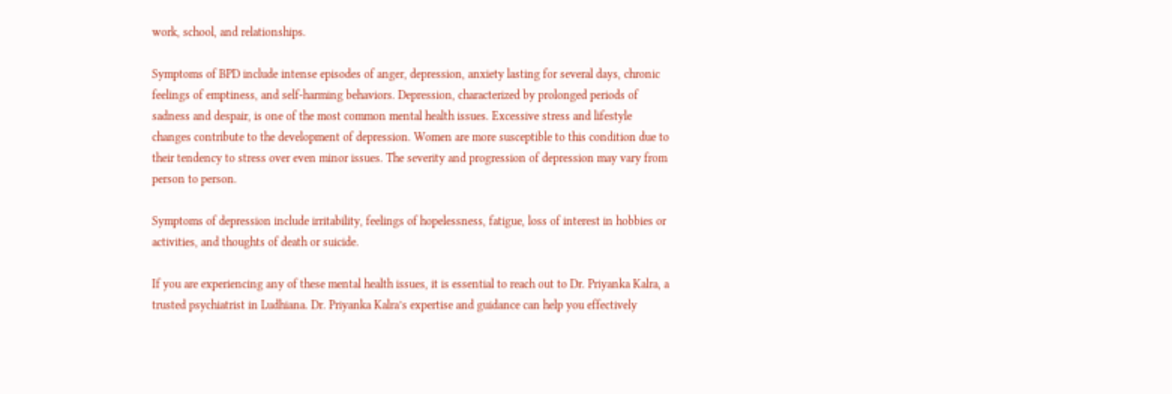work, school, and relationships.

Symptoms of BPD include intense episodes of anger, depression, anxiety lasting for several days, chronic feelings of emptiness, and self-harming behaviors. Depression, characterized by prolonged periods of sadness and despair, is one of the most common mental health issues. Excessive stress and lifestyle changes contribute to the development of depression. Women are more susceptible to this condition due to their tendency to stress over even minor issues. The severity and progression of depression may vary from person to person.

Symptoms of depression include irritability, feelings of hopelessness, fatigue, loss of interest in hobbies or activities, and thoughts of death or suicide.

If you are experiencing any of these mental health issues, it is essential to reach out to Dr. Priyanka Kalra, a trusted psychiatrist in Ludhiana. Dr. Priyanka Kalra’s expertise and guidance can help you effectively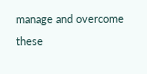manage and overcome these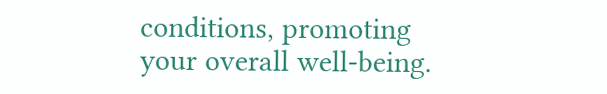conditions, promoting your overall well-being.